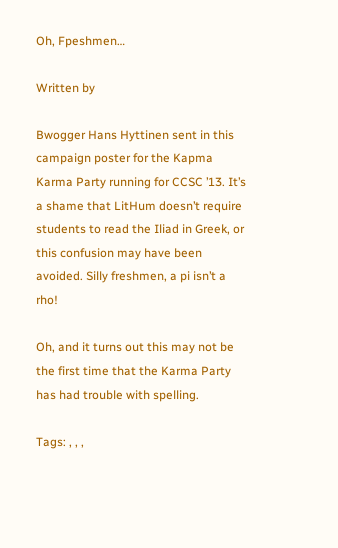Oh, Fpeshmen…

Written by

Bwogger Hans Hyttinen sent in this campaign poster for the Kapma Karma Party running for CCSC ’13. It’s a shame that LitHum doesn’t require students to read the Iliad in Greek, or this confusion may have been avoided. Silly freshmen, a pi isn’t a rho!

Oh, and it turns out this may not be the first time that the Karma Party has had trouble with spelling.

Tags: , , ,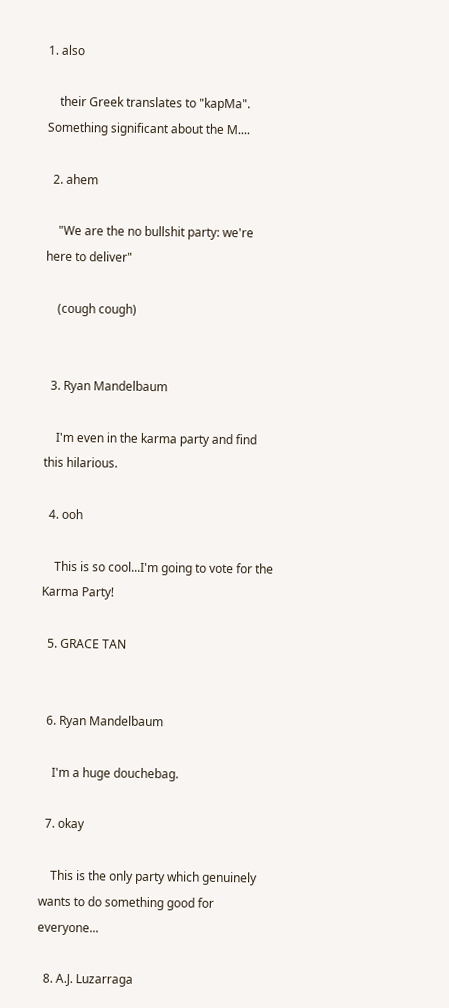1. also

    their Greek translates to "kapMa". Something significant about the M....

  2. ahem

    "We are the no bullshit party: we're here to deliver"

    (cough cough)


  3. Ryan Mandelbaum

    I'm even in the karma party and find this hilarious.

  4. ooh

    This is so cool...I'm going to vote for the Karma Party!

  5. GRACE TAN


  6. Ryan Mandelbaum

    I'm a huge douchebag.

  7. okay

    This is the only party which genuinely wants to do something good for everyone...

  8. A.J. Luzarraga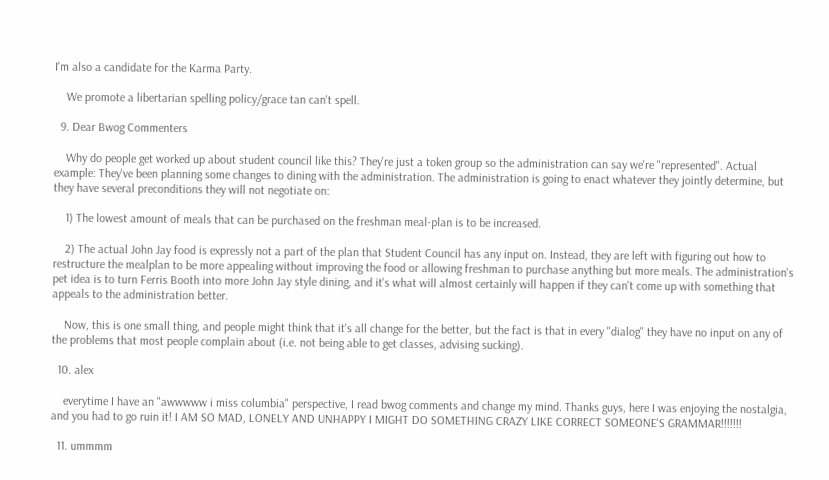I'm also a candidate for the Karma Party.

    We promote a libertarian spelling policy/grace tan can't spell.

  9. Dear Bwog Commenters

    Why do people get worked up about student council like this? They're just a token group so the administration can say we're "represented". Actual example: They've been planning some changes to dining with the administration. The administration is going to enact whatever they jointly determine, but they have several preconditions they will not negotiate on:

    1) The lowest amount of meals that can be purchased on the freshman meal-plan is to be increased.

    2) The actual John Jay food is expressly not a part of the plan that Student Council has any input on. Instead, they are left with figuring out how to restructure the mealplan to be more appealing without improving the food or allowing freshman to purchase anything but more meals. The administration's pet idea is to turn Ferris Booth into more John Jay style dining, and it's what will almost certainly will happen if they can't come up with something that appeals to the administration better.

    Now, this is one small thing, and people might think that it's all change for the better, but the fact is that in every "dialog" they have no input on any of the problems that most people complain about (i.e. not being able to get classes, advising sucking).

  10. alex

    everytime I have an "awwwww i miss columbia" perspective, I read bwog comments and change my mind. Thanks guys, here I was enjoying the nostalgia, and you had to go ruin it! I AM SO MAD, LONELY AND UNHAPPY I MIGHT DO SOMETHING CRAZY LIKE CORRECT SOMEONE'S GRAMMAR!!!!!!!

  11. ummmm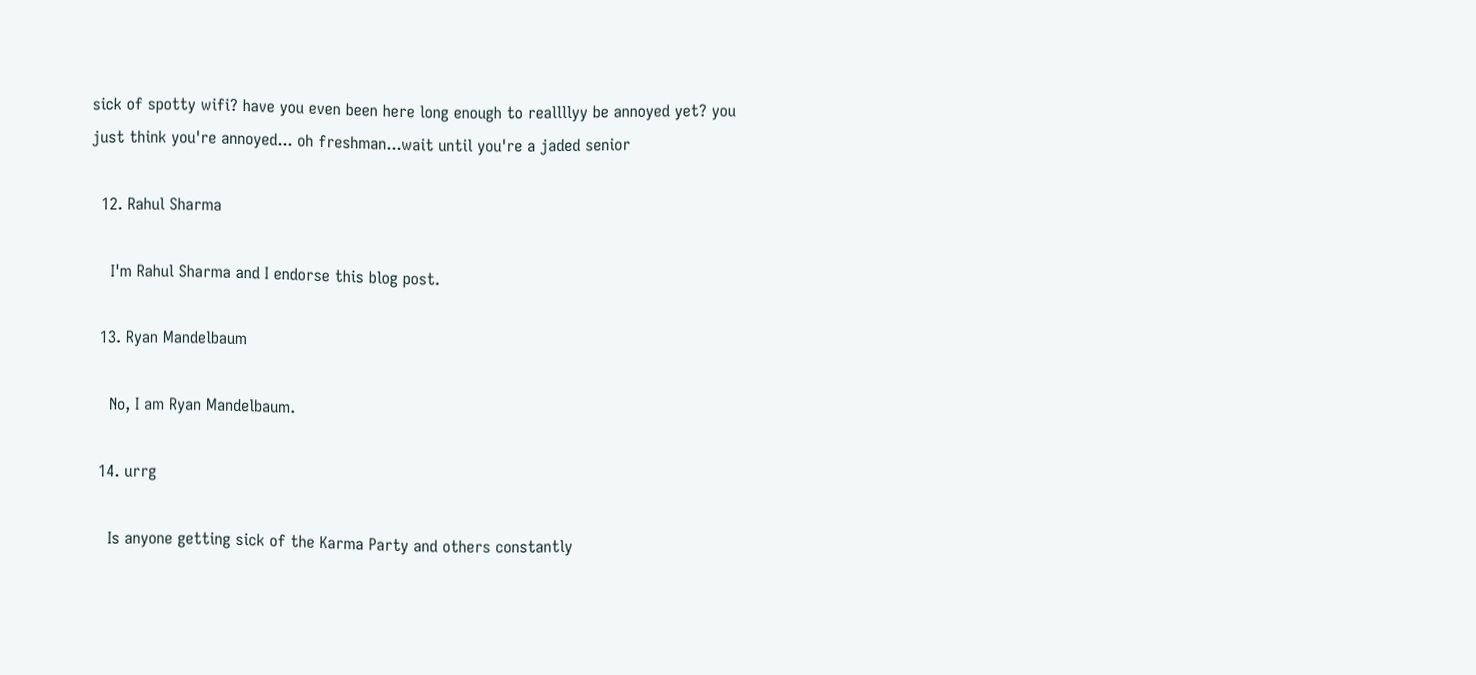sick of spotty wifi? have you even been here long enough to reallllyy be annoyed yet? you just think you're annoyed... oh freshman...wait until you're a jaded senior

  12. Rahul Sharma

    I'm Rahul Sharma and I endorse this blog post.

  13. Ryan Mandelbaum

    No, I am Ryan Mandelbaum.

  14. urrg

    Is anyone getting sick of the Karma Party and others constantly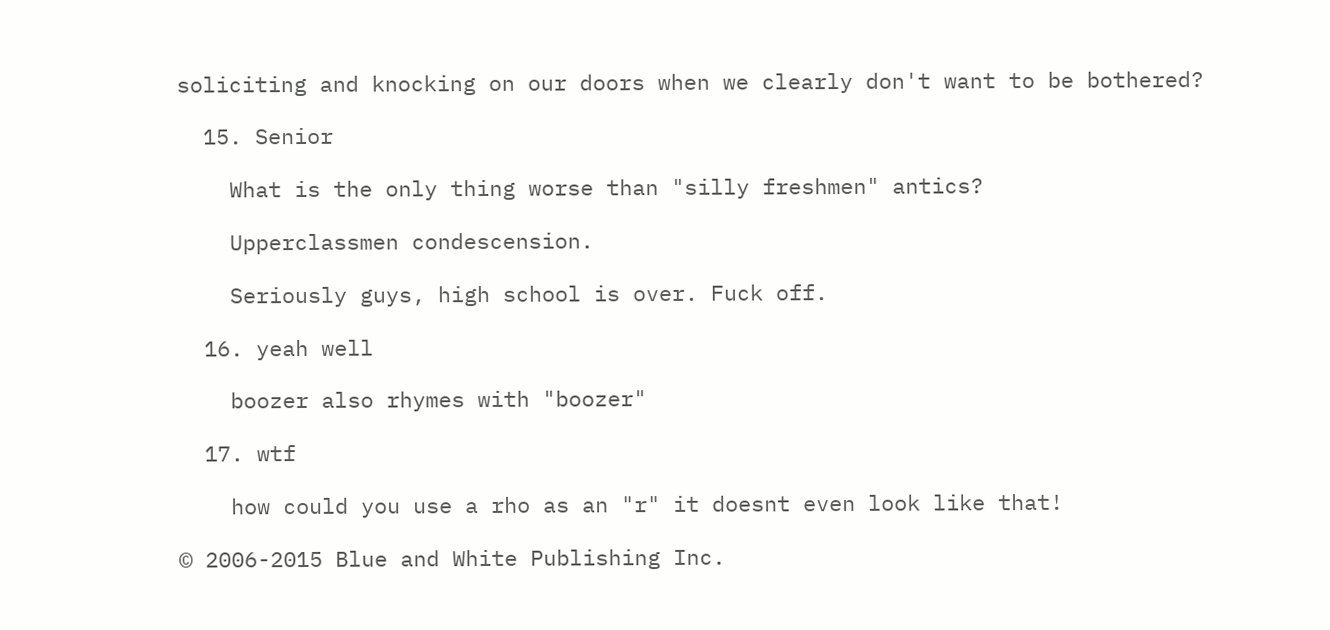soliciting and knocking on our doors when we clearly don't want to be bothered?

  15. Senior

    What is the only thing worse than "silly freshmen" antics?

    Upperclassmen condescension.

    Seriously guys, high school is over. Fuck off.

  16. yeah well

    boozer also rhymes with "boozer"

  17. wtf

    how could you use a rho as an "r" it doesnt even look like that!

© 2006-2015 Blue and White Publishing Inc.